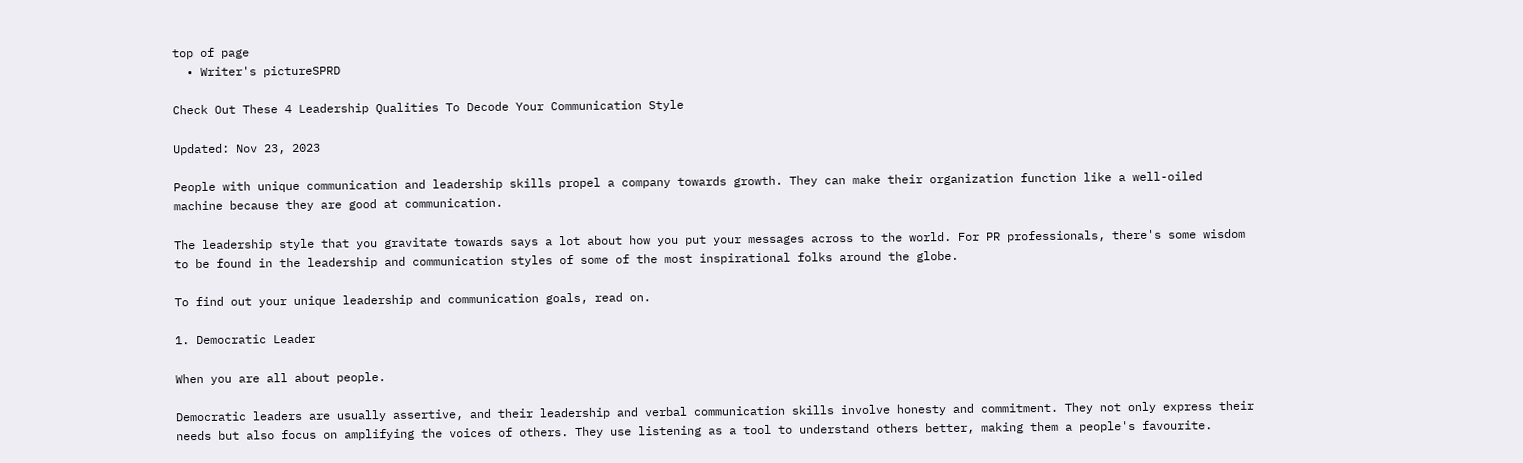top of page
  • Writer's pictureSPRD

Check Out These 4 Leadership Qualities To Decode Your Communication Style

Updated: Nov 23, 2023

People with unique communication and leadership skills propel a company towards growth. They can make their organization function like a well-oiled machine because they are good at communication.

The leadership style that you gravitate towards says a lot about how you put your messages across to the world. For PR professionals, there's some wisdom to be found in the leadership and communication styles of some of the most inspirational folks around the globe.

To find out your unique leadership and communication goals, read on.

1. Democratic Leader

When you are all about people.

Democratic leaders are usually assertive, and their leadership and verbal communication skills involve honesty and commitment. They not only express their needs but also focus on amplifying the voices of others. They use listening as a tool to understand others better, making them a people's favourite.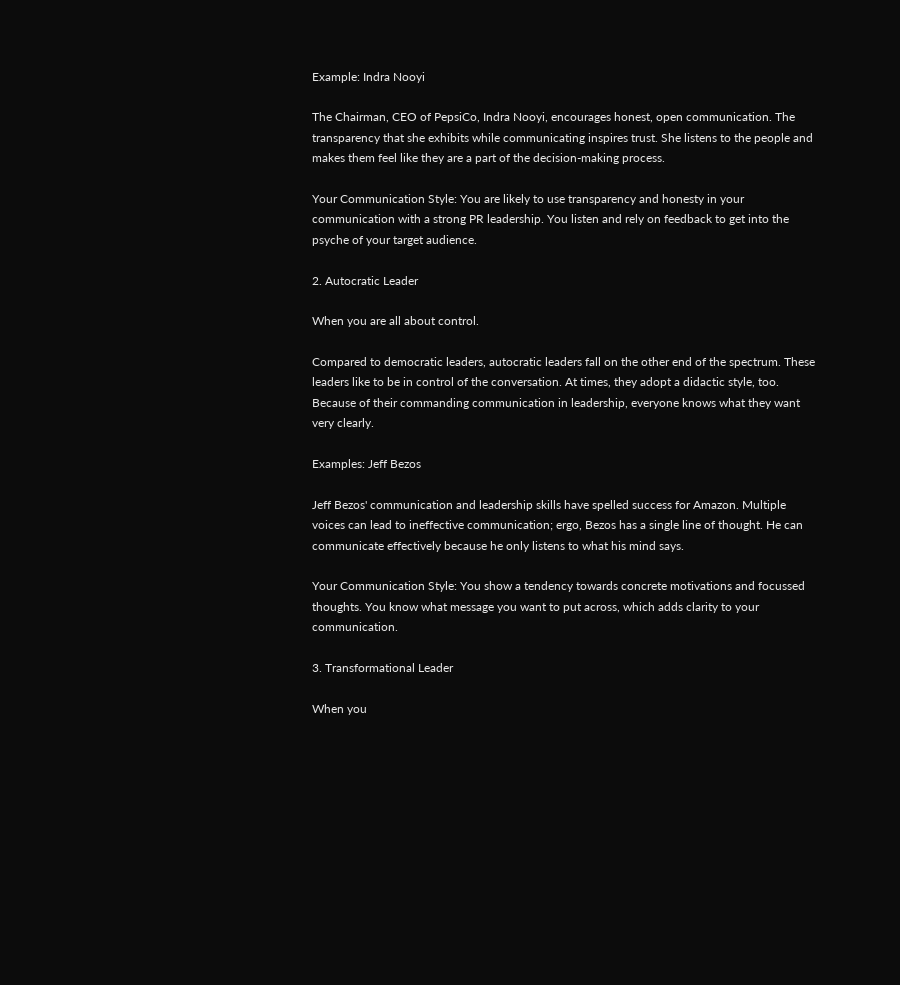Example: Indra Nooyi

The Chairman, CEO of PepsiCo, Indra Nooyi, encourages honest, open communication. The transparency that she exhibits while communicating inspires trust. She listens to the people and makes them feel like they are a part of the decision-making process.

Your Communication Style: You are likely to use transparency and honesty in your communication with a strong PR leadership. You listen and rely on feedback to get into the psyche of your target audience.

2. Autocratic Leader

When you are all about control.

Compared to democratic leaders, autocratic leaders fall on the other end of the spectrum. These leaders like to be in control of the conversation. At times, they adopt a didactic style, too. Because of their commanding communication in leadership, everyone knows what they want very clearly.

Examples: Jeff Bezos

Jeff Bezos' communication and leadership skills have spelled success for Amazon. Multiple voices can lead to ineffective communication; ergo, Bezos has a single line of thought. He can communicate effectively because he only listens to what his mind says.

Your Communication Style: You show a tendency towards concrete motivations and focussed thoughts. You know what message you want to put across, which adds clarity to your communication.

3. Transformational Leader

When you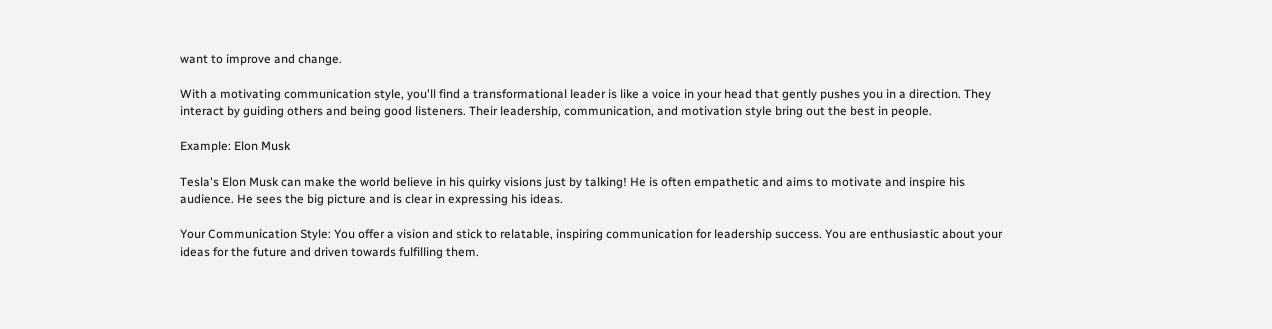want to improve and change.

With a motivating communication style, you'll find a transformational leader is like a voice in your head that gently pushes you in a direction. They interact by guiding others and being good listeners. Their leadership, communication, and motivation style bring out the best in people.

Example: Elon Musk

Tesla's Elon Musk can make the world believe in his quirky visions just by talking! He is often empathetic and aims to motivate and inspire his audience. He sees the big picture and is clear in expressing his ideas.

Your Communication Style: You offer a vision and stick to relatable, inspiring communication for leadership success. You are enthusiastic about your ideas for the future and driven towards fulfilling them.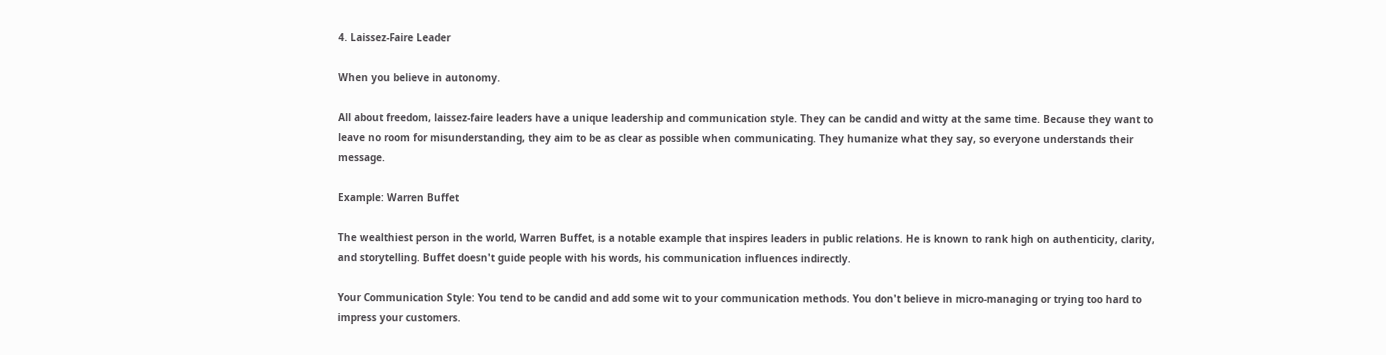4. Laissez-Faire Leader

When you believe in autonomy.

All about freedom, laissez-faire leaders have a unique leadership and communication style. They can be candid and witty at the same time. Because they want to leave no room for misunderstanding, they aim to be as clear as possible when communicating. They humanize what they say, so everyone understands their message.

Example: Warren Buffet

The wealthiest person in the world, Warren Buffet, is a notable example that inspires leaders in public relations. He is known to rank high on authenticity, clarity, and storytelling. Buffet doesn't guide people with his words, his communication influences indirectly.

Your Communication Style: You tend to be candid and add some wit to your communication methods. You don't believe in micro-managing or trying too hard to impress your customers.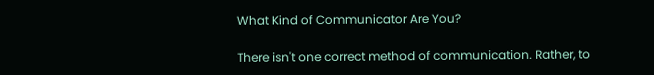What Kind of Communicator Are You?

There isn't one correct method of communication. Rather, to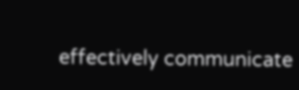effectively communicate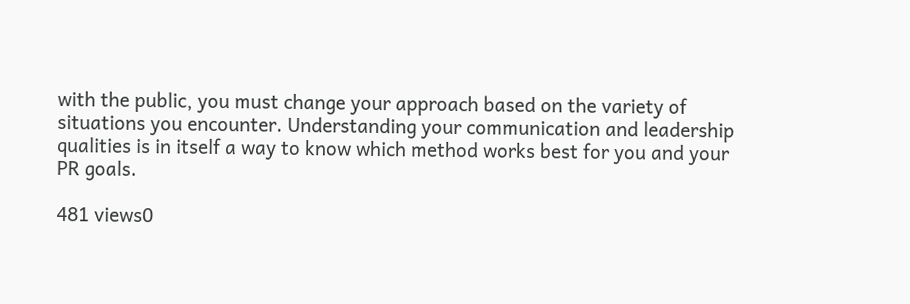with the public, you must change your approach based on the variety of situations you encounter. Understanding your communication and leadership qualities is in itself a way to know which method works best for you and your PR goals.

481 views0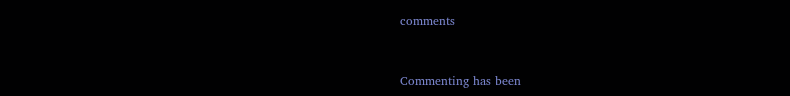comments


Commenting has been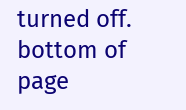turned off.
bottom of page